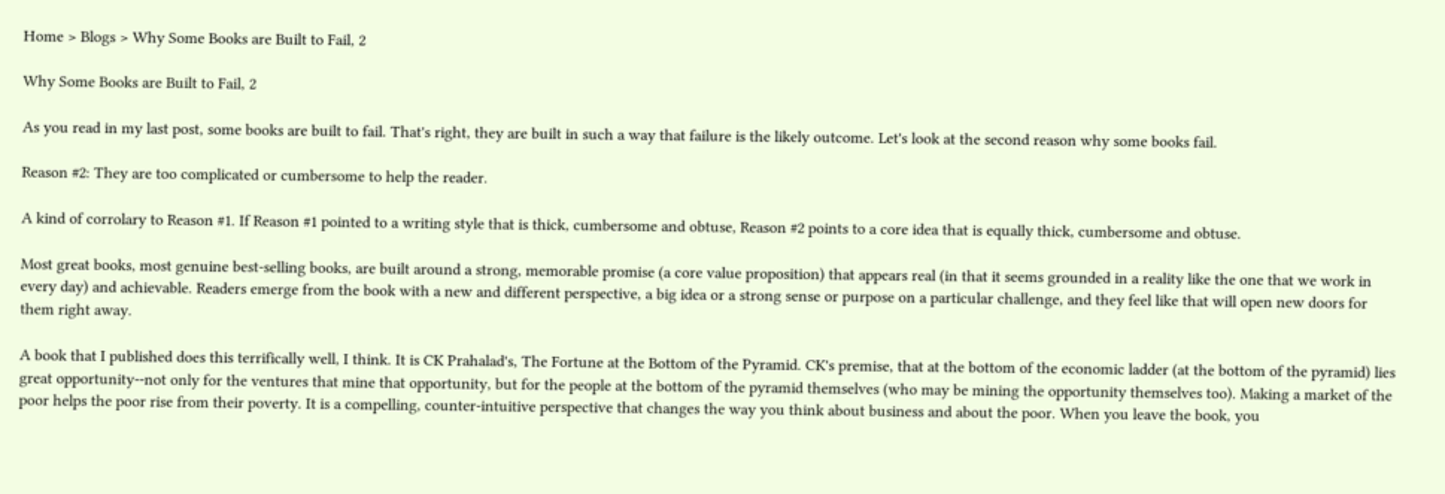Home > Blogs > Why Some Books are Built to Fail, 2

Why Some Books are Built to Fail, 2

As you read in my last post, some books are built to fail. That's right, they are built in such a way that failure is the likely outcome. Let's look at the second reason why some books fail.

Reason #2: They are too complicated or cumbersome to help the reader.

A kind of corrolary to Reason #1. If Reason #1 pointed to a writing style that is thick, cumbersome and obtuse, Reason #2 points to a core idea that is equally thick, cumbersome and obtuse.

Most great books, most genuine best-selling books, are built around a strong, memorable promise (a core value proposition) that appears real (in that it seems grounded in a reality like the one that we work in every day) and achievable. Readers emerge from the book with a new and different perspective, a big idea or a strong sense or purpose on a particular challenge, and they feel like that will open new doors for them right away.

A book that I published does this terrifically well, I think. It is CK Prahalad's, The Fortune at the Bottom of the Pyramid. CK's premise, that at the bottom of the economic ladder (at the bottom of the pyramid) lies great opportunity--not only for the ventures that mine that opportunity, but for the people at the bottom of the pyramid themselves (who may be mining the opportunity themselves too). Making a market of the poor helps the poor rise from their poverty. It is a compelling, counter-intuitive perspective that changes the way you think about business and about the poor. When you leave the book, you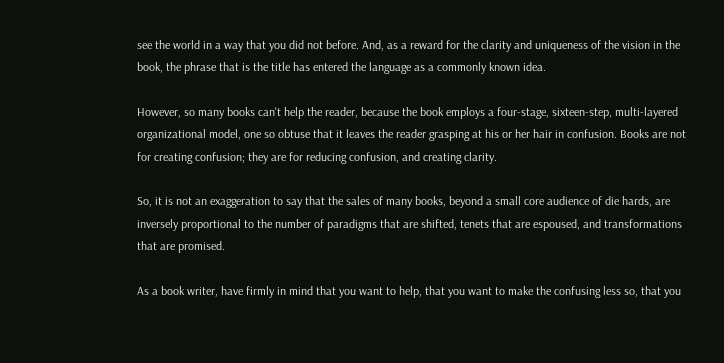see the world in a way that you did not before. And, as a reward for the clarity and uniqueness of the vision in the book, the phrase that is the title has entered the language as a commonly known idea.

However, so many books can't help the reader, because the book employs a four-stage, sixteen-step, multi-layered organizational model, one so obtuse that it leaves the reader grasping at his or her hair in confusion. Books are not for creating confusion; they are for reducing confusion, and creating clarity.

So, it is not an exaggeration to say that the sales of many books, beyond a small core audience of die hards, are inversely proportional to the number of paradigms that are shifted, tenets that are espoused, and transformations that are promised.

As a book writer, have firmly in mind that you want to help, that you want to make the confusing less so, that you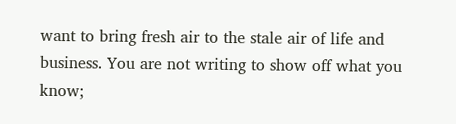want to bring fresh air to the stale air of life and business. You are not writing to show off what you know;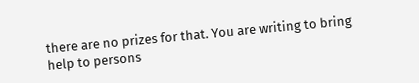there are no prizes for that. You are writing to bring help to persons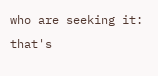who are seeking it: that's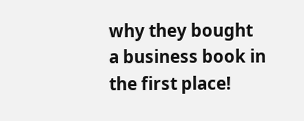why they bought a business book in the first place!